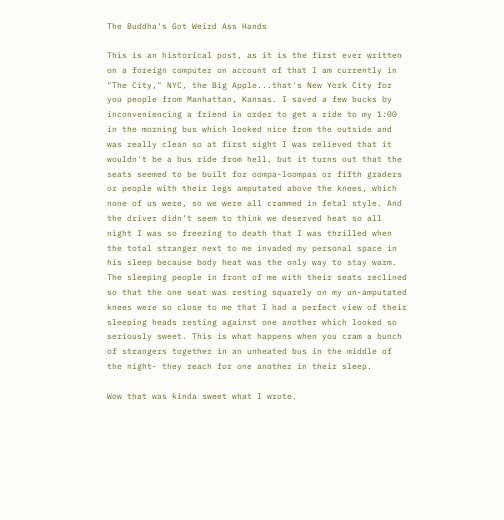The Buddha's Got Weird Ass Hands

This is an historical post, as it is the first ever written on a foreign computer on account of that I am currently in "The City," NYC, the Big Apple...that's New York City for you people from Manhattan, Kansas. I saved a few bucks by inconveniencing a friend in order to get a ride to my 1:00 in the morning bus which looked nice from the outside and was really clean so at first sight I was relieved that it wouldn't be a bus ride from hell, but it turns out that the seats seemed to be built for oompa-loompas or fifth graders or people with their legs amputated above the knees, which none of us were, so we were all crammed in fetal style. And the driver didn't seem to think we deserved heat so all night I was so freezing to death that I was thrilled when the total stranger next to me invaded my personal space in his sleep because body heat was the only way to stay warm. The sleeping people in front of me with their seats reclined so that the one seat was resting squarely on my un-amputated knees were so close to me that I had a perfect view of their sleeping heads resting against one another which looked so seriously sweet. This is what happens when you cram a bunch of strangers together in an unheated bus in the middle of the night- they reach for one another in their sleep.

Wow that was kinda sweet what I wrote.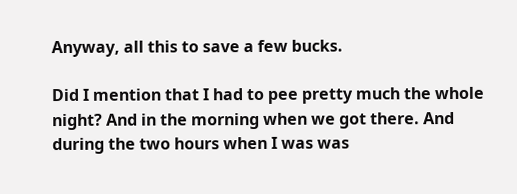Anyway, all this to save a few bucks.

Did I mention that I had to pee pretty much the whole night? And in the morning when we got there. And during the two hours when I was was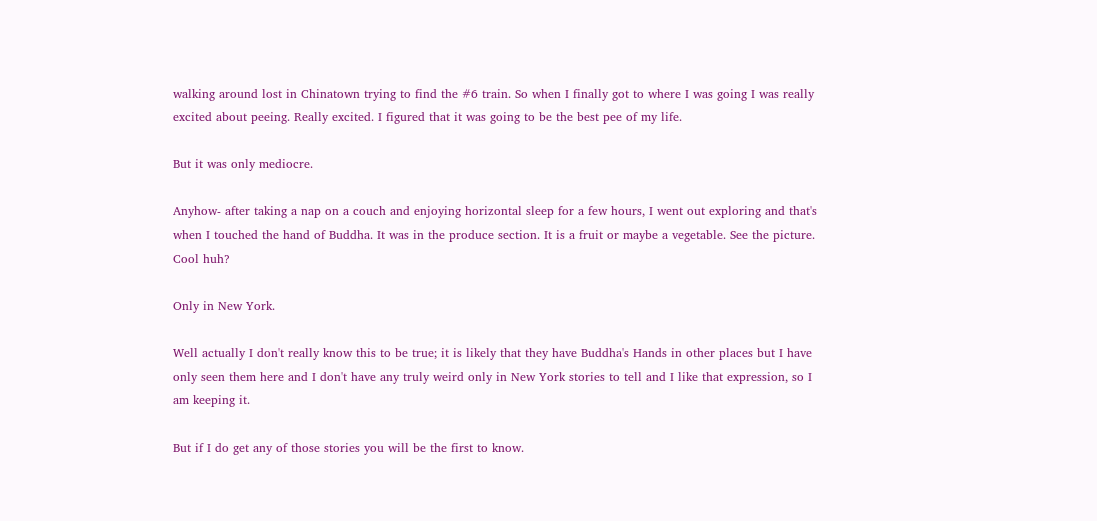walking around lost in Chinatown trying to find the #6 train. So when I finally got to where I was going I was really excited about peeing. Really excited. I figured that it was going to be the best pee of my life.

But it was only mediocre.

Anyhow- after taking a nap on a couch and enjoying horizontal sleep for a few hours, I went out exploring and that's when I touched the hand of Buddha. It was in the produce section. It is a fruit or maybe a vegetable. See the picture. Cool huh?

Only in New York.

Well actually I don't really know this to be true; it is likely that they have Buddha's Hands in other places but I have only seen them here and I don't have any truly weird only in New York stories to tell and I like that expression, so I am keeping it.

But if I do get any of those stories you will be the first to know.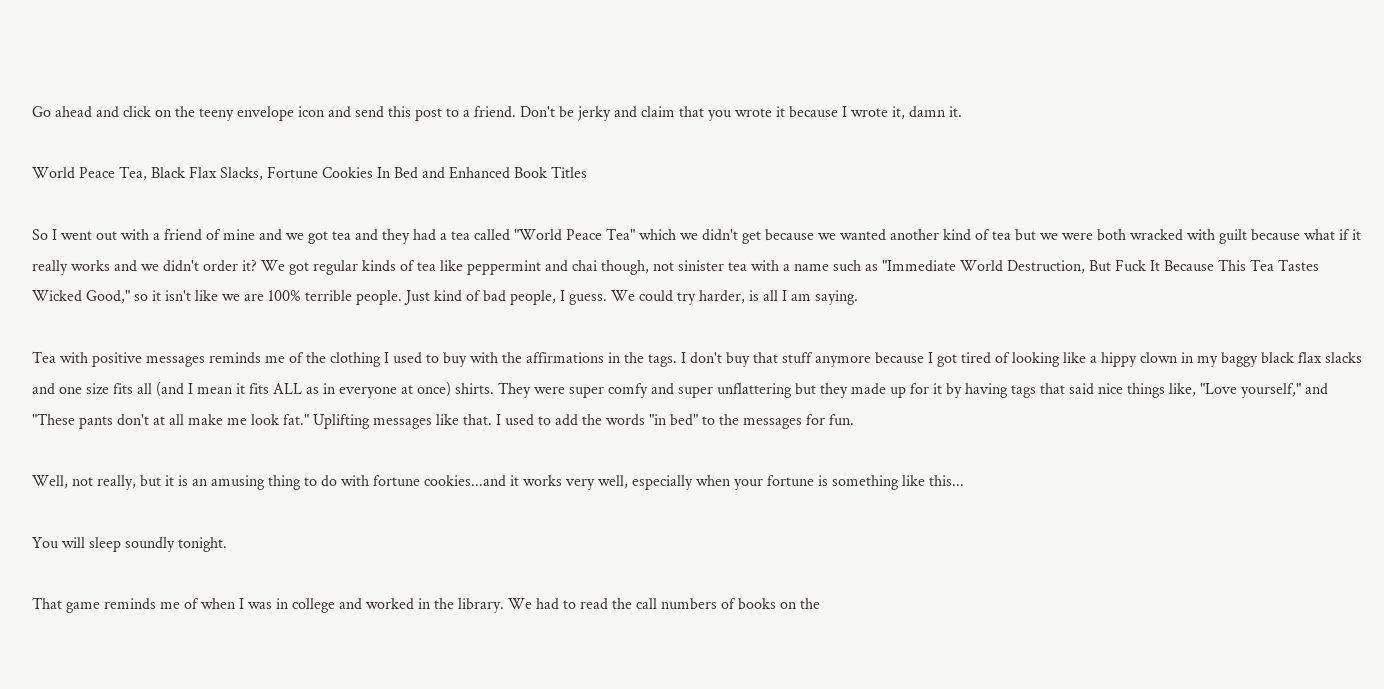Go ahead and click on the teeny envelope icon and send this post to a friend. Don't be jerky and claim that you wrote it because I wrote it, damn it.

World Peace Tea, Black Flax Slacks, Fortune Cookies In Bed and Enhanced Book Titles

So I went out with a friend of mine and we got tea and they had a tea called "World Peace Tea" which we didn't get because we wanted another kind of tea but we were both wracked with guilt because what if it really works and we didn't order it? We got regular kinds of tea like peppermint and chai though, not sinister tea with a name such as "Immediate World Destruction, But Fuck It Because This Tea Tastes Wicked Good," so it isn't like we are 100% terrible people. Just kind of bad people, I guess. We could try harder, is all I am saying.

Tea with positive messages reminds me of the clothing I used to buy with the affirmations in the tags. I don't buy that stuff anymore because I got tired of looking like a hippy clown in my baggy black flax slacks and one size fits all (and I mean it fits ALL as in everyone at once) shirts. They were super comfy and super unflattering but they made up for it by having tags that said nice things like, "Love yourself," and "These pants don't at all make me look fat." Uplifting messages like that. I used to add the words "in bed" to the messages for fun.

Well, not really, but it is an amusing thing to do with fortune cookies...and it works very well, especially when your fortune is something like this...

You will sleep soundly tonight.

That game reminds me of when I was in college and worked in the library. We had to read the call numbers of books on the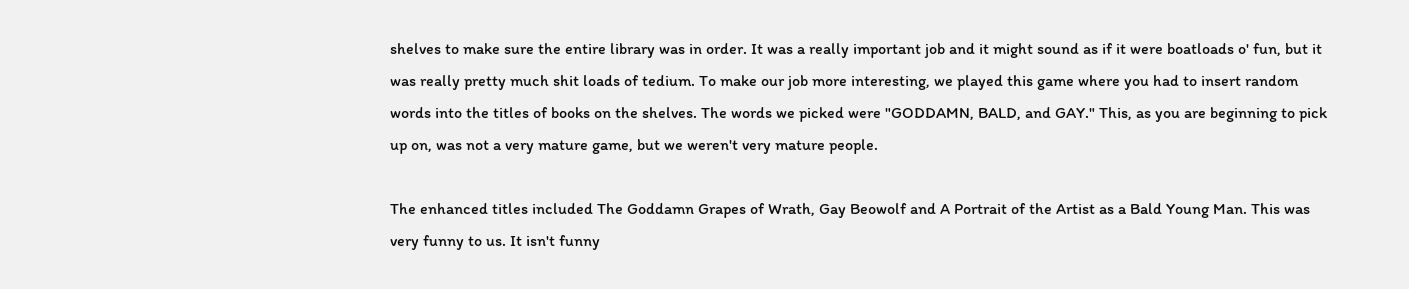shelves to make sure the entire library was in order. It was a really important job and it might sound as if it were boatloads o' fun, but it was really pretty much shit loads of tedium. To make our job more interesting, we played this game where you had to insert random words into the titles of books on the shelves. The words we picked were "GODDAMN, BALD, and GAY." This, as you are beginning to pick up on, was not a very mature game, but we weren't very mature people.

The enhanced titles included The Goddamn Grapes of Wrath, Gay Beowolf and A Portrait of the Artist as a Bald Young Man. This was very funny to us. It isn't funny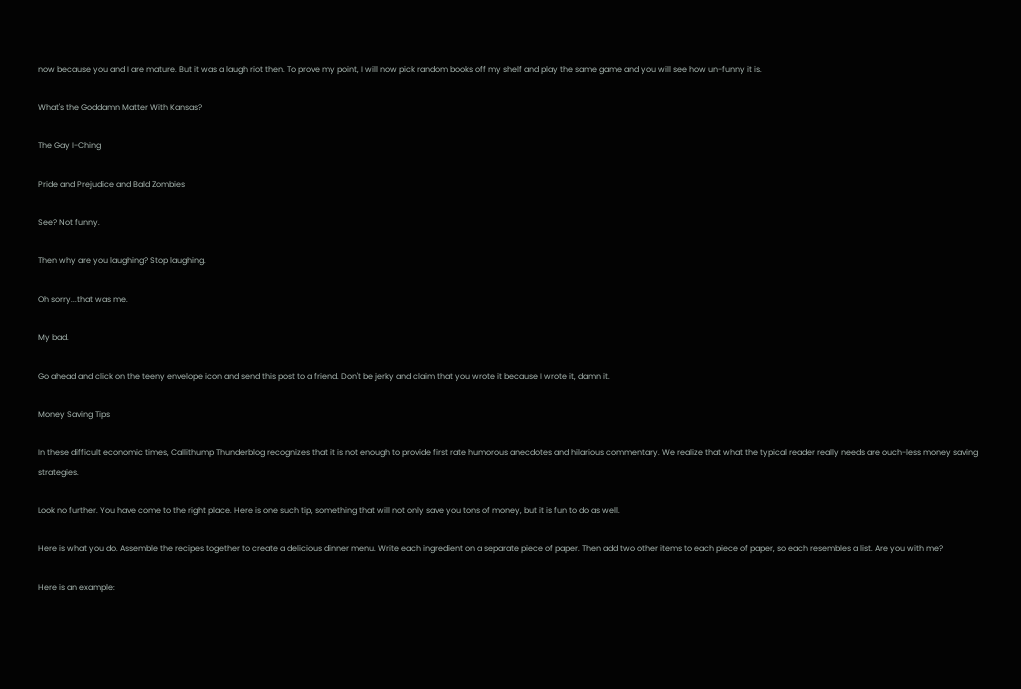now because you and I are mature. But it was a laugh riot then. To prove my point, I will now pick random books off my shelf and play the same game and you will see how un-funny it is.

What's the Goddamn Matter With Kansas?

The Gay I-Ching

Pride and Prejudice and Bald Zombies

See? Not funny.

Then why are you laughing? Stop laughing.

Oh sorry...that was me.

My bad.

Go ahead and click on the teeny envelope icon and send this post to a friend. Don't be jerky and claim that you wrote it because I wrote it, damn it.

Money Saving Tips

In these difficult economic times, Callithump Thunderblog recognizes that it is not enough to provide first rate humorous anecdotes and hilarious commentary. We realize that what the typical reader really needs are ouch-less money saving strategies.

Look no further. You have come to the right place. Here is one such tip, something that will not only save you tons of money, but it is fun to do as well.

Here is what you do. Assemble the recipes together to create a delicious dinner menu. Write each ingredient on a separate piece of paper. Then add two other items to each piece of paper, so each resembles a list. Are you with me?

Here is an example: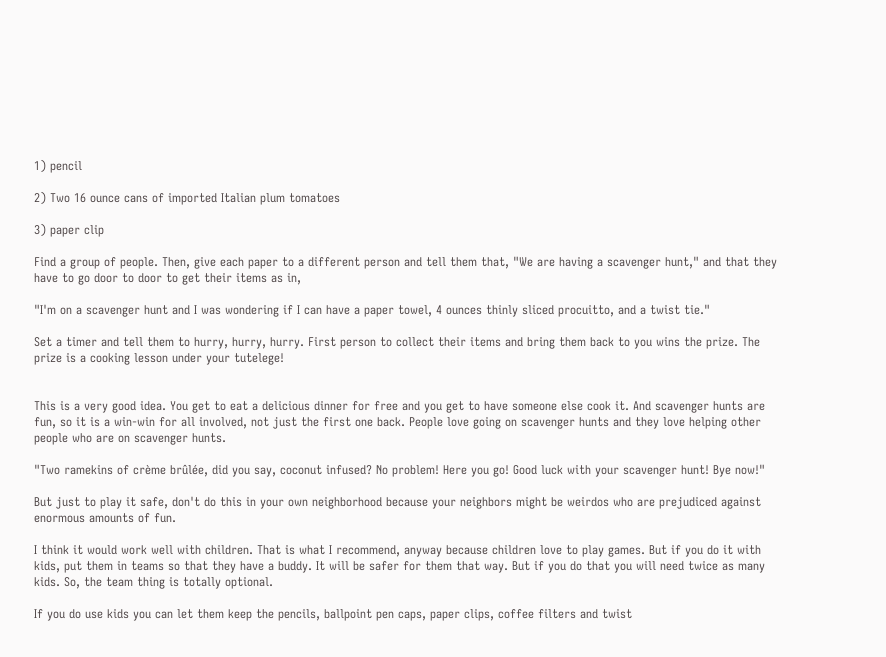1) pencil

2) Two 16 ounce cans of imported Italian plum tomatoes

3) paper clip

Find a group of people. Then, give each paper to a different person and tell them that, "We are having a scavenger hunt," and that they have to go door to door to get their items as in,

"I'm on a scavenger hunt and I was wondering if I can have a paper towel, 4 ounces thinly sliced procuitto, and a twist tie."

Set a timer and tell them to hurry, hurry, hurry. First person to collect their items and bring them back to you wins the prize. The prize is a cooking lesson under your tutelege!


This is a very good idea. You get to eat a delicious dinner for free and you get to have someone else cook it. And scavenger hunts are fun, so it is a win-win for all involved, not just the first one back. People love going on scavenger hunts and they love helping other people who are on scavenger hunts.

"Two ramekins of crème brûlée, did you say, coconut infused? No problem! Here you go! Good luck with your scavenger hunt! Bye now!"

But just to play it safe, don't do this in your own neighborhood because your neighbors might be weirdos who are prejudiced against enormous amounts of fun.

I think it would work well with children. That is what I recommend, anyway because children love to play games. But if you do it with kids, put them in teams so that they have a buddy. It will be safer for them that way. But if you do that you will need twice as many kids. So, the team thing is totally optional.

If you do use kids you can let them keep the pencils, ballpoint pen caps, paper clips, coffee filters and twist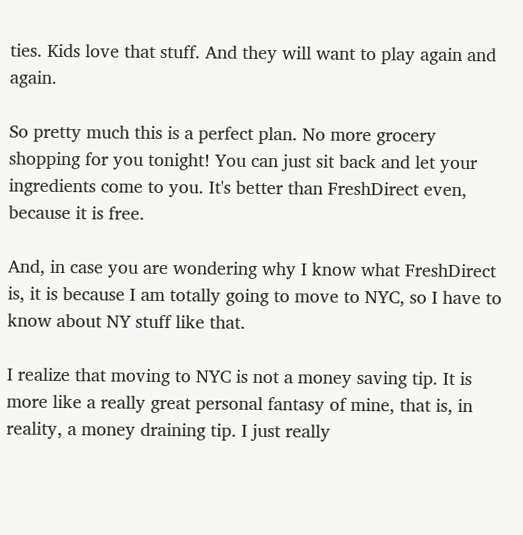ties. Kids love that stuff. And they will want to play again and again.

So pretty much this is a perfect plan. No more grocery shopping for you tonight! You can just sit back and let your ingredients come to you. It's better than FreshDirect even, because it is free.

And, in case you are wondering why I know what FreshDirect is, it is because I am totally going to move to NYC, so I have to know about NY stuff like that.

I realize that moving to NYC is not a money saving tip. It is more like a really great personal fantasy of mine, that is, in reality, a money draining tip. I just really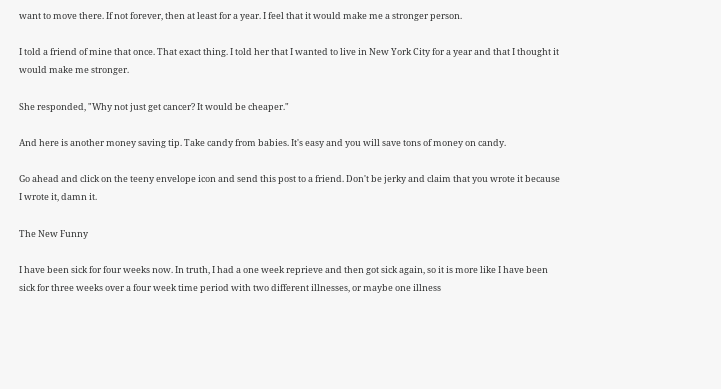want to move there. If not forever, then at least for a year. I feel that it would make me a stronger person.

I told a friend of mine that once. That exact thing. I told her that I wanted to live in New York City for a year and that I thought it would make me stronger.

She responded, "Why not just get cancer? It would be cheaper."

And here is another money saving tip. Take candy from babies. It's easy and you will save tons of money on candy.

Go ahead and click on the teeny envelope icon and send this post to a friend. Don't be jerky and claim that you wrote it because I wrote it, damn it.

The New Funny

I have been sick for four weeks now. In truth, I had a one week reprieve and then got sick again, so it is more like I have been sick for three weeks over a four week time period with two different illnesses, or maybe one illness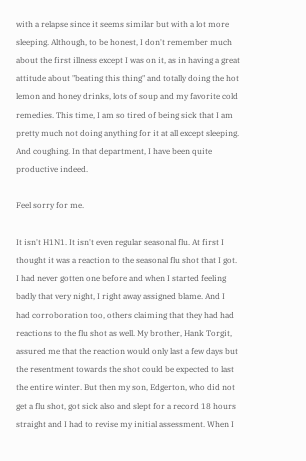with a relapse since it seems similar but with a lot more sleeping. Although, to be honest, I don't remember much about the first illness except I was on it, as in having a great attitude about "beating this thing" and totally doing the hot lemon and honey drinks, lots of soup and my favorite cold remedies. This time, I am so tired of being sick that I am pretty much not doing anything for it at all except sleeping. And coughing. In that department, I have been quite productive indeed.

Feel sorry for me.

It isn't H1N1. It isn't even regular seasonal flu. At first I thought it was a reaction to the seasonal flu shot that I got. I had never gotten one before and when I started feeling badly that very night, I right away assigned blame. And I had corroboration too, others claiming that they had had reactions to the flu shot as well. My brother, Hank Torgit, assured me that the reaction would only last a few days but the resentment towards the shot could be expected to last the entire winter. But then my son, Edgerton, who did not get a flu shot, got sick also and slept for a record 18 hours straight and I had to revise my initial assessment. When I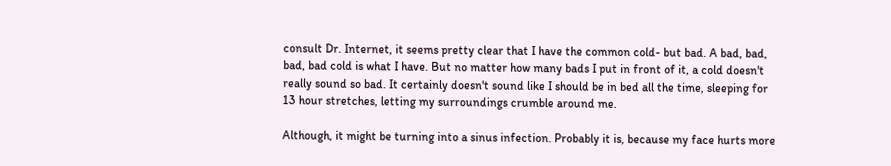consult Dr. Internet, it seems pretty clear that I have the common cold- but bad. A bad, bad, bad, bad cold is what I have. But no matter how many bads I put in front of it, a cold doesn't really sound so bad. It certainly doesn't sound like I should be in bed all the time, sleeping for 13 hour stretches, letting my surroundings crumble around me.

Although, it might be turning into a sinus infection. Probably it is, because my face hurts more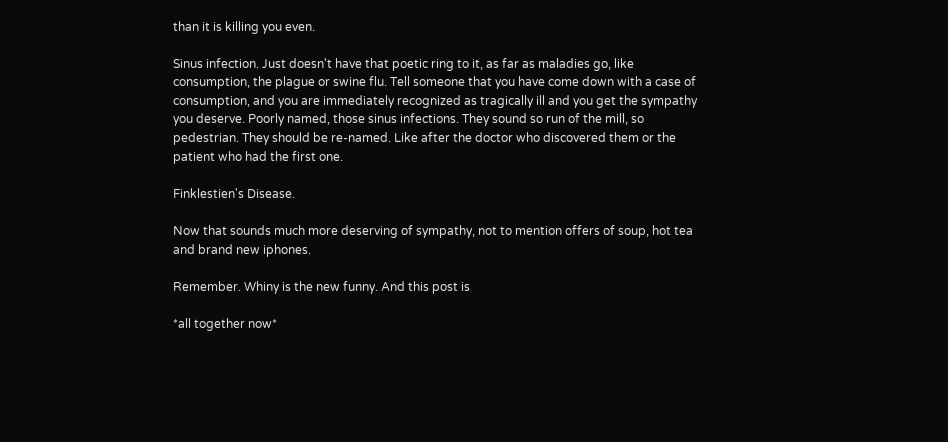than it is killing you even.

Sinus infection. Just doesn't have that poetic ring to it, as far as maladies go, like consumption, the plague or swine flu. Tell someone that you have come down with a case of consumption, and you are immediately recognized as tragically ill and you get the sympathy you deserve. Poorly named, those sinus infections. They sound so run of the mill, so pedestrian. They should be re-named. Like after the doctor who discovered them or the patient who had the first one.

Finklestien's Disease.

Now that sounds much more deserving of sympathy, not to mention offers of soup, hot tea and brand new iphones.

Remember. Whiny is the new funny. And this post is

*all together now*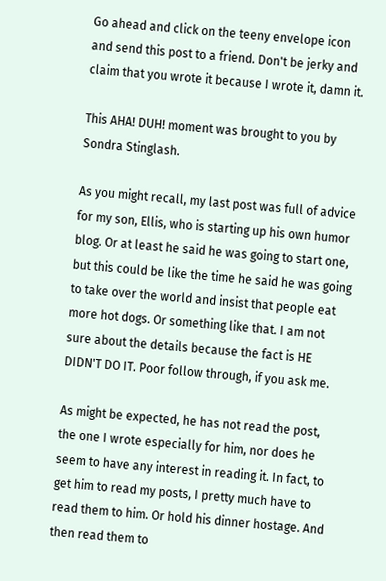Go ahead and click on the teeny envelope icon and send this post to a friend. Don't be jerky and claim that you wrote it because I wrote it, damn it.

This AHA! DUH! moment was brought to you by Sondra Stinglash.

As you might recall, my last post was full of advice for my son, Ellis, who is starting up his own humor blog. Or at least he said he was going to start one, but this could be like the time he said he was going to take over the world and insist that people eat more hot dogs. Or something like that. I am not sure about the details because the fact is HE DIDN'T DO IT. Poor follow through, if you ask me.

As might be expected, he has not read the post, the one I wrote especially for him, nor does he seem to have any interest in reading it. In fact, to get him to read my posts, I pretty much have to read them to him. Or hold his dinner hostage. And then read them to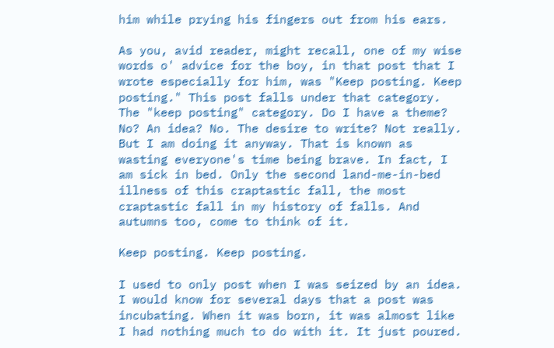him while prying his fingers out from his ears.

As you, avid reader, might recall, one of my wise words o' advice for the boy, in that post that I wrote especially for him, was "Keep posting. Keep posting." This post falls under that category. The "keep posting" category. Do I have a theme? No? An idea? No. The desire to write? Not really. But I am doing it anyway. That is known as wasting everyone's time being brave. In fact, I am sick in bed. Only the second land-me-in-bed illness of this craptastic fall, the most craptastic fall in my history of falls. And autumns too, come to think of it.

Keep posting. Keep posting.

I used to only post when I was seized by an idea. I would know for several days that a post was incubating. When it was born, it was almost like I had nothing much to do with it. It just poured.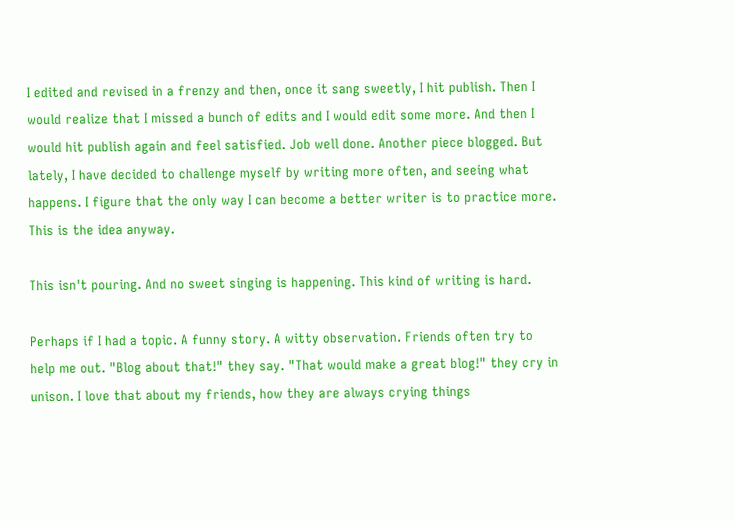I edited and revised in a frenzy and then, once it sang sweetly, I hit publish. Then I would realize that I missed a bunch of edits and I would edit some more. And then I would hit publish again and feel satisfied. Job well done. Another piece blogged. But lately, I have decided to challenge myself by writing more often, and seeing what happens. I figure that the only way I can become a better writer is to practice more. This is the idea anyway.

This isn't pouring. And no sweet singing is happening. This kind of writing is hard.

Perhaps if I had a topic. A funny story. A witty observation. Friends often try to help me out. "Blog about that!" they say. "That would make a great blog!" they cry in unison. I love that about my friends, how they are always crying things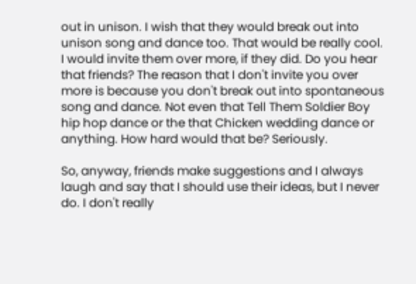out in unison. I wish that they would break out into unison song and dance too. That would be really cool. I would invite them over more, if they did. Do you hear that friends? The reason that I don't invite you over more is because you don't break out into spontaneous song and dance. Not even that Tell Them Soldier Boy hip hop dance or the that Chicken wedding dance or anything. How hard would that be? Seriously.

So, anyway, friends make suggestions and I always laugh and say that I should use their ideas, but I never do. I don't really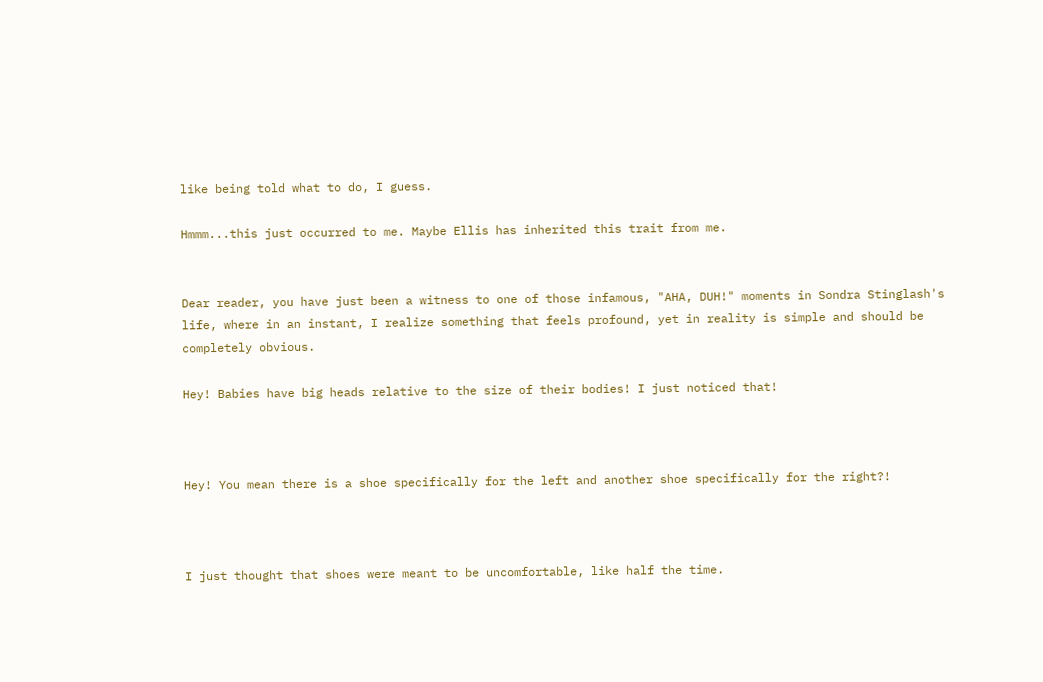like being told what to do, I guess.

Hmmm...this just occurred to me. Maybe Ellis has inherited this trait from me.


Dear reader, you have just been a witness to one of those infamous, "AHA, DUH!" moments in Sondra Stinglash's life, where in an instant, I realize something that feels profound, yet in reality is simple and should be completely obvious.

Hey! Babies have big heads relative to the size of their bodies! I just noticed that!



Hey! You mean there is a shoe specifically for the left and another shoe specifically for the right?!



I just thought that shoes were meant to be uncomfortable, like half the time.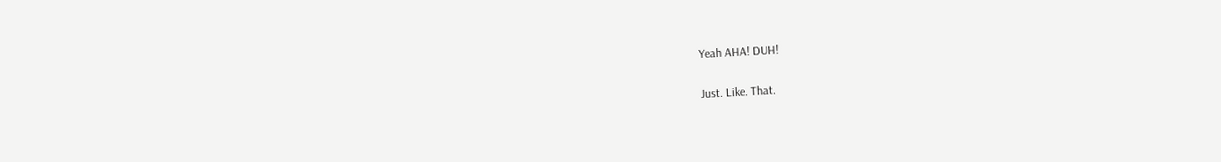Yeah AHA! DUH!

Just. Like. That.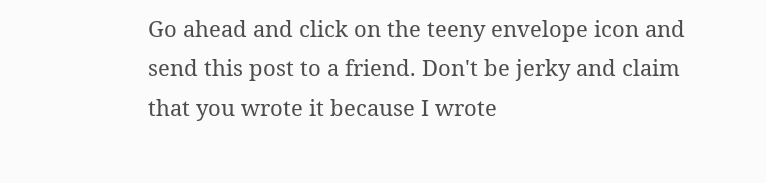Go ahead and click on the teeny envelope icon and send this post to a friend. Don't be jerky and claim that you wrote it because I wrote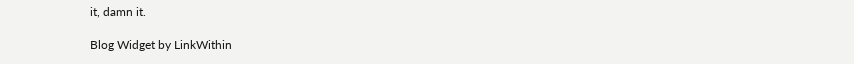it, damn it.

Blog Widget by LinkWithin